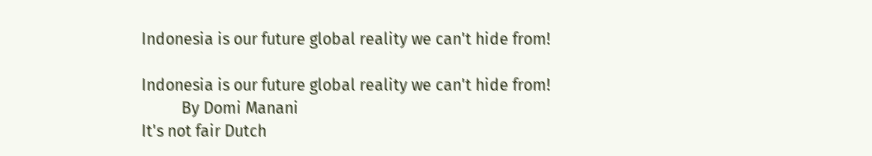Indonesia is our future global reality we can't hide from!

Indonesia is our future global reality we can't hide from!
          By Domi Manani
It's not fair Dutch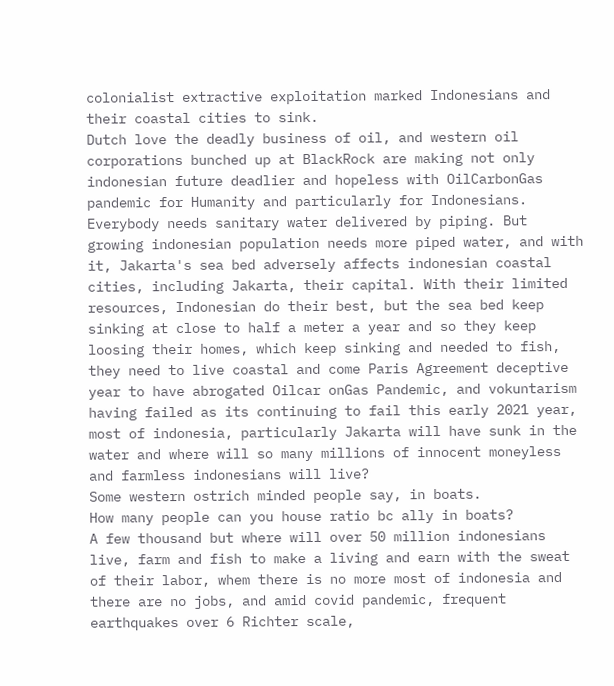colonialist extractive exploitation marked Indonesians and their coastal cities to sink.
Dutch love the deadly business of oil, and western oil corporations bunched up at BlackRock are making not only indonesian future deadlier and hopeless with OilCarbonGas pandemic for Humanity and particularly for Indonesians.
Everybody needs sanitary water delivered by piping. But growing indonesian population needs more piped water, and with it, Jakarta's sea bed adversely affects indonesian coastal cities, including Jakarta, their capital. With their limited resources, Indonesian do their best, but the sea bed keep sinking at close to half a meter a year and so they keep loosing their homes, which keep sinking and needed to fish, they need to live coastal and come Paris Agreement deceptive year to have abrogated Oilcar onGas Pandemic, and vokuntarism having failed as its continuing to fail this early 2021 year, most of indonesia, particularly Jakarta will have sunk in the water and where will so many millions of innocent moneyless and farmless indonesians will live?
Some western ostrich minded people say, in boats.
How many people can you house ratio bc ally in boats?
A few thousand but where will over 50 million indonesians live, farm and fish to make a living and earn with the sweat of their labor, whem there is no more most of indonesia and there are no jobs, and amid covid pandemic, frequent earthquakes over 6 Richter scale,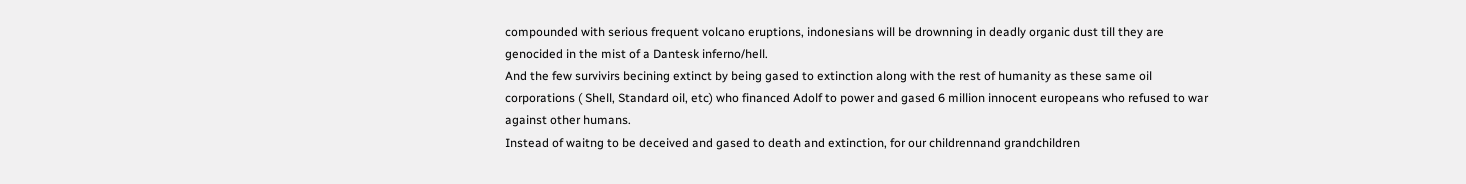compounded with serious frequent volcano eruptions, indonesians will be drownning in deadly organic dust till they are genocided in the mist of a Dantesk inferno/hell.
And the few survivirs becining extinct by being gased to extinction along with the rest of humanity as these same oil corporations ( Shell, Standard oil, etc) who financed Adolf to power and gased 6 million innocent europeans who refused to war against other humans.
Instead of waitng to be deceived and gased to death and extinction, for our childrennand grandchildren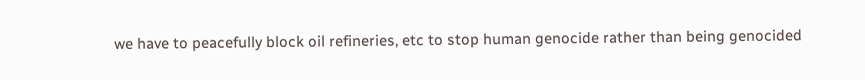we have to peacefully block oil refineries, etc to stop human genocide rather than being genocided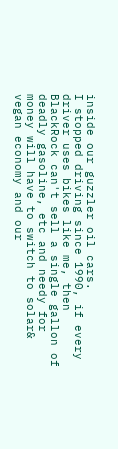inside our guzzler oil cars.
I stopped driving since 1990, if every driver uses bikes like me, then BlackRock can't sell a single gallon of deadly gasoline, etc and needy for money will have to switch to solar& vegan economy and our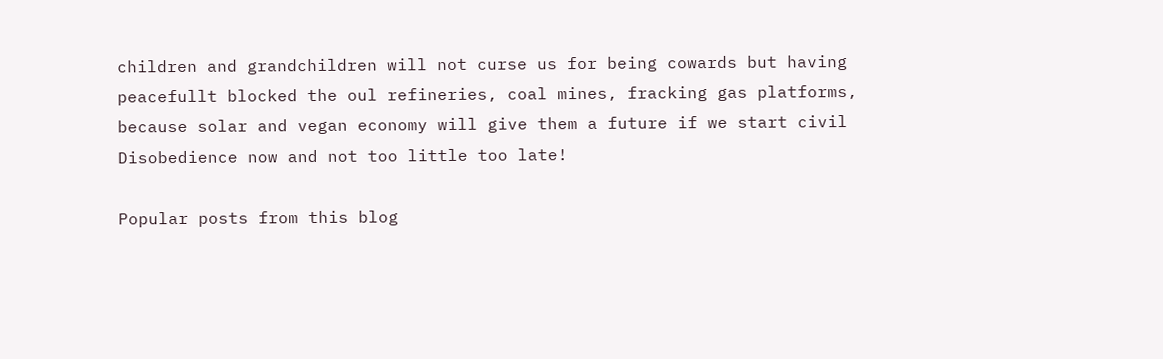children and grandchildren will not curse us for being cowards but having peacefullt blocked the oul refineries, coal mines, fracking gas platforms, because solar and vegan economy will give them a future if we start civil Disobedience now and not too little too late!

Popular posts from this blog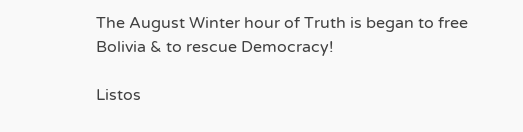The August Winter hour of Truth is began to free Bolivia & to rescue Democracy!

Listos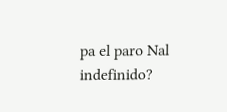pa el paro Nal indefinido?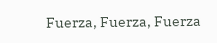Fuerza, Fuerza, Fuerza